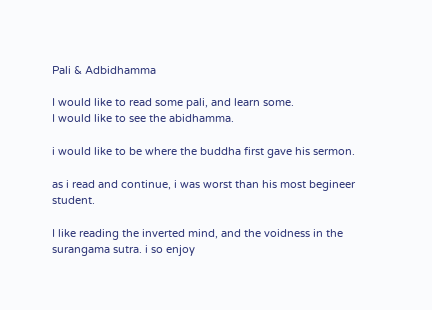Pali & Adbidhamma

I would like to read some pali, and learn some.
I would like to see the abidhamma.

i would like to be where the buddha first gave his sermon.

as i read and continue, i was worst than his most begineer student.

I like reading the inverted mind, and the voidness in the surangama sutra. i so enjoy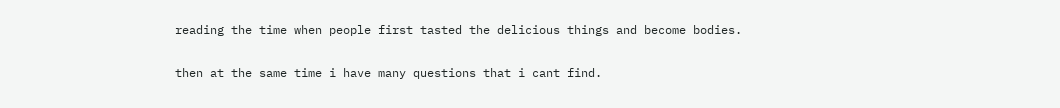reading the time when people first tasted the delicious things and become bodies.

then at the same time i have many questions that i cant find.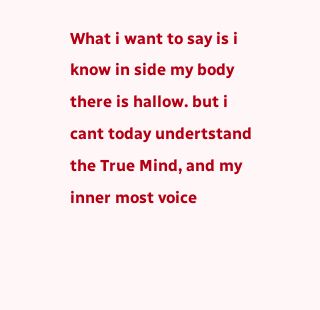What i want to say is i know in side my body there is hallow. but i cant today undertstand the True Mind, and my inner most voice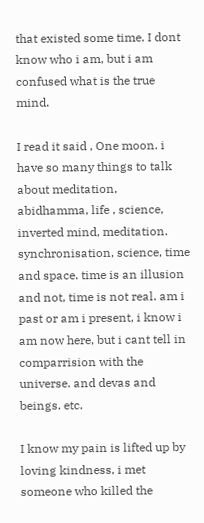that existed some time. I dont know who i am, but i am confused what is the true mind.

I read it said , One moon. i have so many things to talk about meditation, abidhamma, life , science, inverted mind, meditation. synchronisation, science, time and space. time is an illusion and not, time is not real. am i past or am i present, i know i am now here, but i cant tell in comparrision with the universe. and devas and beings. etc.

I know my pain is lifted up by loving kindness, i met someone who killed the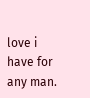love i have for any man.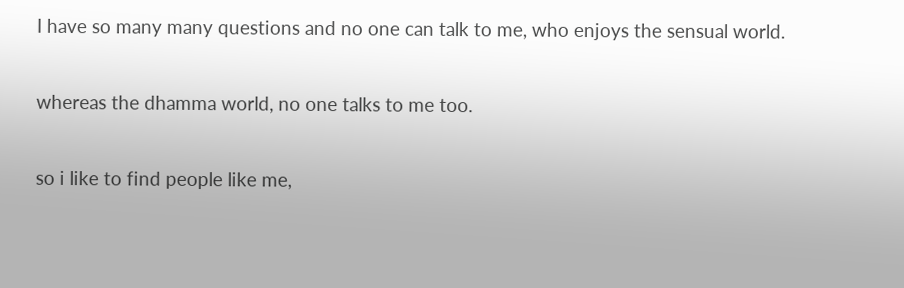I have so many many questions and no one can talk to me, who enjoys the sensual world.

whereas the dhamma world, no one talks to me too.

so i like to find people like me,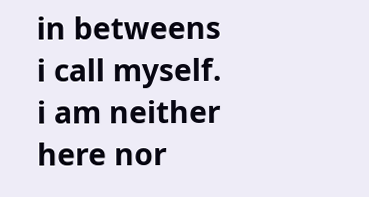in betweens i call myself. i am neither here nor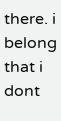there. i belong that i dont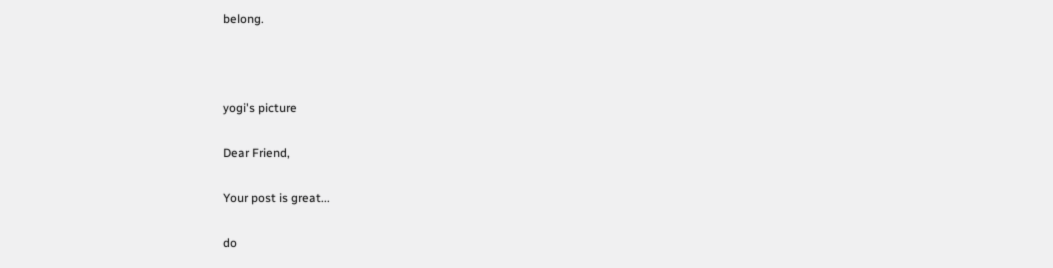belong.



yogi's picture

Dear Friend,

Your post is great...

do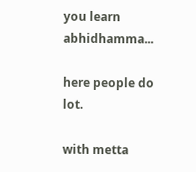you learn abhidhamma...

here people do lot.

with metta